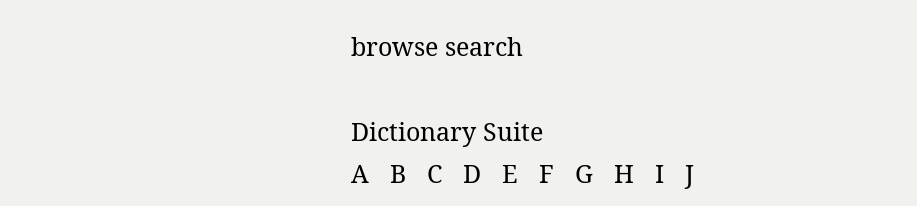browse search

Dictionary Suite
A   B   C   D   E   F   G   H   I   J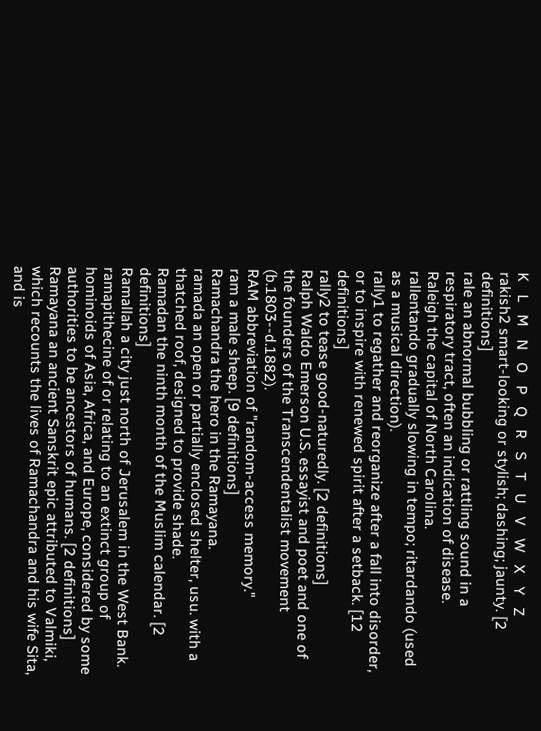K   L   M   N   O   P   Q   R   S   T   U   V   W   X   Y   Z
rakish2 smart-looking or stylish; dashing; jaunty. [2 definitions]
rale an abnormal bubbling or rattling sound in a respiratory tract, often an indication of disease.
Raleigh the capital of North Carolina.
rallentando gradually slowing in tempo; ritardando (used as a musical direction).
rally1 to regather and reorganize after a fall into disorder, or to inspire with renewed spirit after a setback. [12 definitions]
rally2 to tease good-naturedly. [2 definitions]
Ralph Waldo Emerson U.S. essayist and poet and one of the founders of the Transcendentalist movement (b.1803--d.1882).
RAM abbreviation of "random-access memory."
ram a male sheep. [9 definitions]
Ramachandra the hero in the Ramayana.
ramada an open or partially enclosed shelter, usu. with a thatched roof, designed to provide shade.
Ramadan the ninth month of the Muslim calendar. [2 definitions]
Ramallah a city just north of Jerusalem in the West Bank.
ramapithecine of or relating to an extinct group of hominoids of Asia, Africa, and Europe, considered by some authorities to be ancestors of humans. [2 definitions]
Ramayana an ancient Sanskrit epic attributed to Valmiki, which recounts the lives of Ramachandra and his wife Sita, and is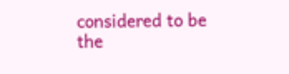considered to be the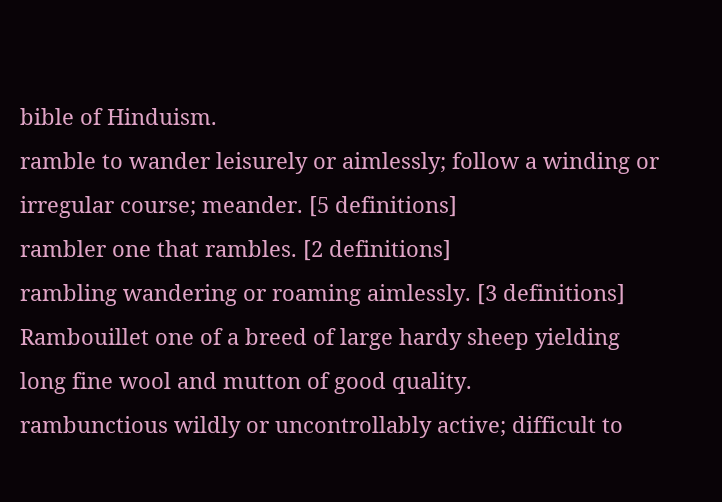bible of Hinduism.
ramble to wander leisurely or aimlessly; follow a winding or irregular course; meander. [5 definitions]
rambler one that rambles. [2 definitions]
rambling wandering or roaming aimlessly. [3 definitions]
Rambouillet one of a breed of large hardy sheep yielding long fine wool and mutton of good quality.
rambunctious wildly or uncontrollably active; difficult to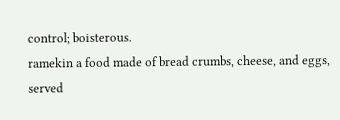control; boisterous.
ramekin a food made of bread crumbs, cheese, and eggs, served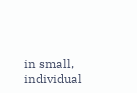in small, individual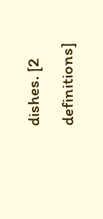dishes. [2 definitions]